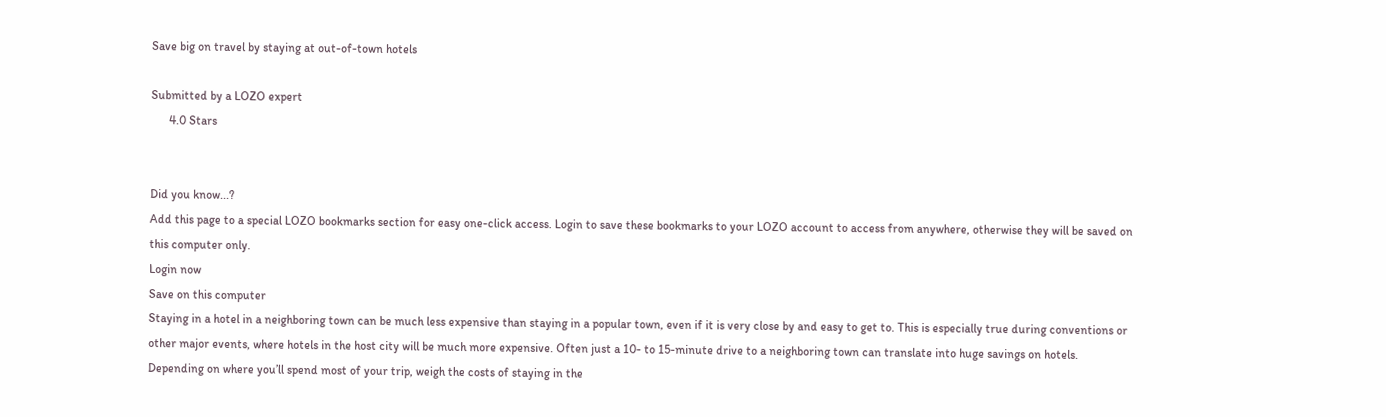Save big on travel by staying at out-of-town hotels

Submitted by a LOZO expert
      4.0 Stars


Did you know...?
Add this page to a special LOZO bookmarks section for easy one-click access. Login to save these bookmarks to your LOZO account to access from anywhere, otherwise they will be saved on this computer only.
Login now
Save on this computer
Staying in a hotel in a neighboring town can be much less expensive than staying in a popular town, even if it is very close by and easy to get to. This is especially true during conventions or other major events, where hotels in the host city will be much more expensive. Often just a 10- to 15-minute drive to a neighboring town can translate into huge savings on hotels. Depending on where you’ll spend most of your trip, weigh the costs of staying in the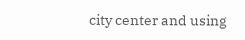city center and using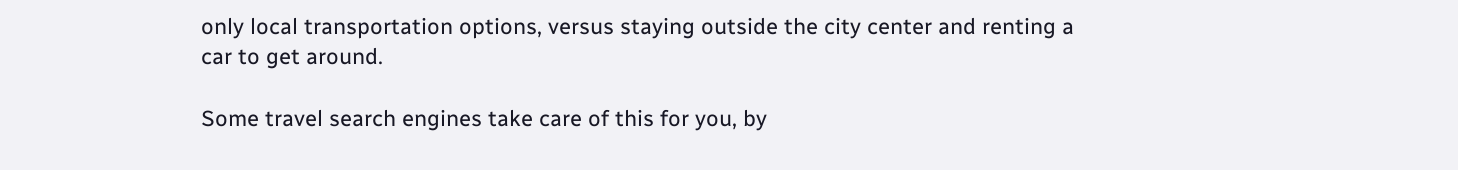only local transportation options, versus staying outside the city center and renting a car to get around.

Some travel search engines take care of this for you, by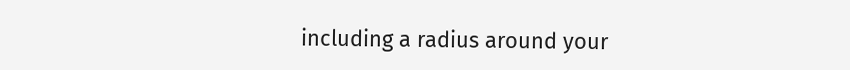including a radius around your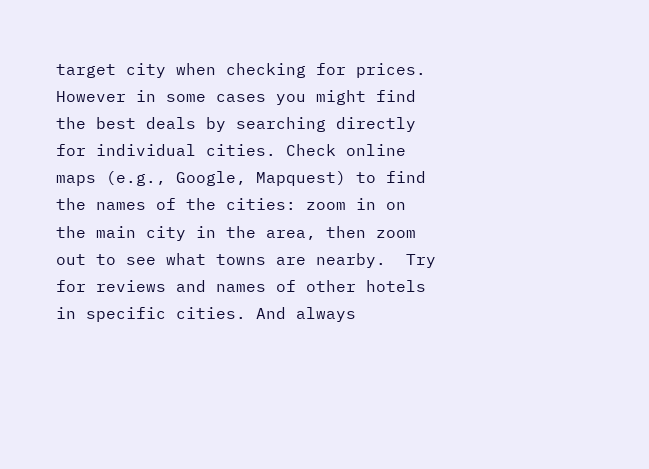target city when checking for prices. However in some cases you might find the best deals by searching directly for individual cities. Check online maps (e.g., Google, Mapquest) to find the names of the cities: zoom in on the main city in the area, then zoom out to see what towns are nearby.  Try for reviews and names of other hotels in specific cities. And always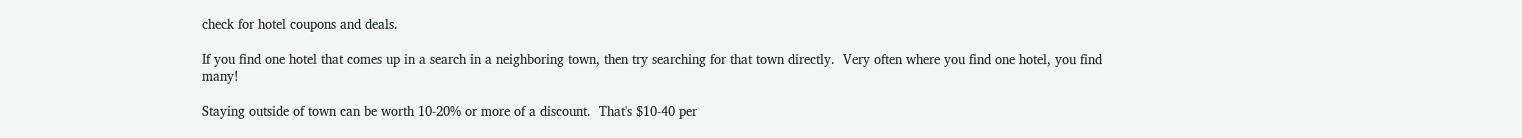check for hotel coupons and deals.

If you find one hotel that comes up in a search in a neighboring town, then try searching for that town directly.  Very often where you find one hotel, you find many!

Staying outside of town can be worth 10-20% or more of a discount.  That's $10-40 per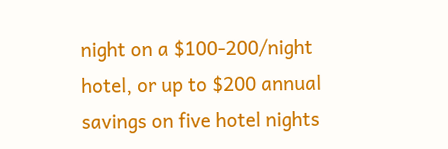night on a $100-200/night hotel, or up to $200 annual savings on five hotel nights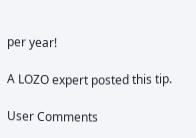per year!

A LOZO expert posted this tip.

User Comments